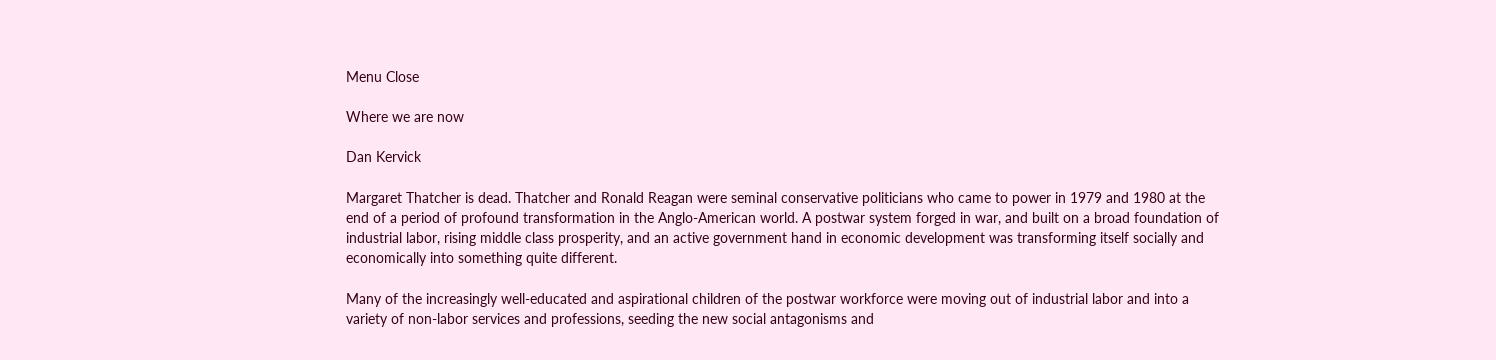Menu Close

Where we are now

Dan Kervick

Margaret Thatcher is dead. Thatcher and Ronald Reagan were seminal conservative politicians who came to power in 1979 and 1980 at the end of a period of profound transformation in the Anglo-American world. A postwar system forged in war, and built on a broad foundation of industrial labor, rising middle class prosperity, and an active government hand in economic development was transforming itself socially and economically into something quite different.

Many of the increasingly well-educated and aspirational children of the postwar workforce were moving out of industrial labor and into a variety of non-labor services and professions, seeding the new social antagonisms and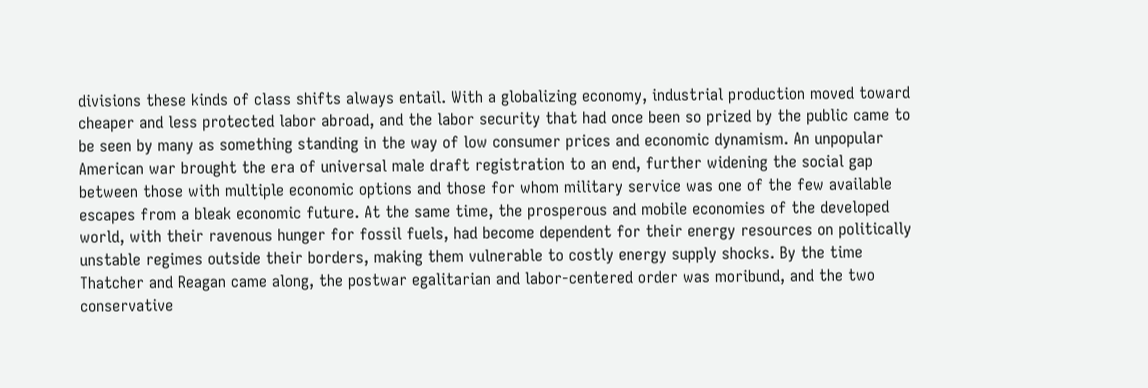divisions these kinds of class shifts always entail. With a globalizing economy, industrial production moved toward cheaper and less protected labor abroad, and the labor security that had once been so prized by the public came to be seen by many as something standing in the way of low consumer prices and economic dynamism. An unpopular American war brought the era of universal male draft registration to an end, further widening the social gap between those with multiple economic options and those for whom military service was one of the few available escapes from a bleak economic future. At the same time, the prosperous and mobile economies of the developed world, with their ravenous hunger for fossil fuels, had become dependent for their energy resources on politically unstable regimes outside their borders, making them vulnerable to costly energy supply shocks. By the time Thatcher and Reagan came along, the postwar egalitarian and labor-centered order was moribund, and the two conservative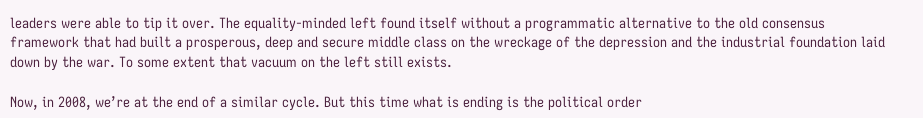leaders were able to tip it over. The equality-minded left found itself without a programmatic alternative to the old consensus framework that had built a prosperous, deep and secure middle class on the wreckage of the depression and the industrial foundation laid down by the war. To some extent that vacuum on the left still exists.

Now, in 2008, we’re at the end of a similar cycle. But this time what is ending is the political order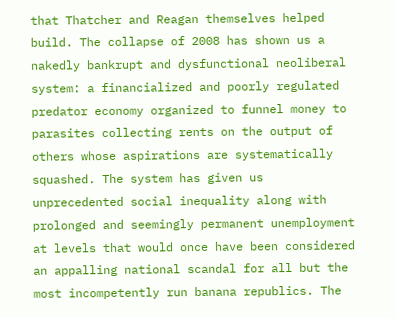that Thatcher and Reagan themselves helped build. The collapse of 2008 has shown us a nakedly bankrupt and dysfunctional neoliberal system: a financialized and poorly regulated predator economy organized to funnel money to parasites collecting rents on the output of others whose aspirations are systematically squashed. The system has given us unprecedented social inequality along with prolonged and seemingly permanent unemployment at levels that would once have been considered an appalling national scandal for all but the most incompetently run banana republics. The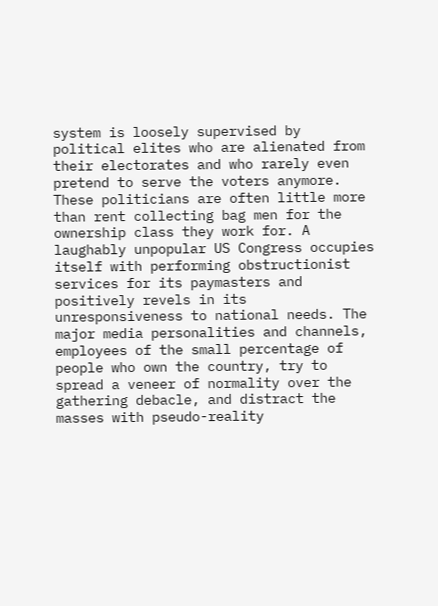system is loosely supervised by political elites who are alienated from their electorates and who rarely even pretend to serve the voters anymore. These politicians are often little more than rent collecting bag men for the ownership class they work for. A laughably unpopular US Congress occupies itself with performing obstructionist services for its paymasters and positively revels in its unresponsiveness to national needs. The major media personalities and channels, employees of the small percentage of people who own the country, try to spread a veneer of normality over the gathering debacle, and distract the masses with pseudo-reality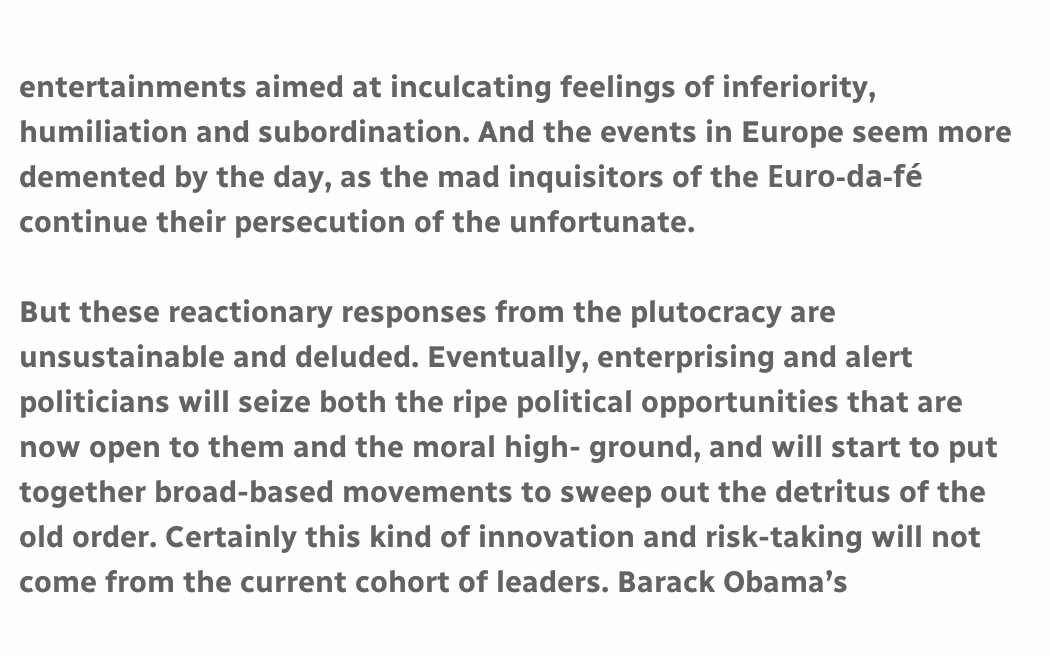entertainments aimed at inculcating feelings of inferiority, humiliation and subordination. And the events in Europe seem more demented by the day, as the mad inquisitors of the Euro-da-fé continue their persecution of the unfortunate.

But these reactionary responses from the plutocracy are unsustainable and deluded. Eventually, enterprising and alert politicians will seize both the ripe political opportunities that are now open to them and the moral high- ground, and will start to put together broad-based movements to sweep out the detritus of the old order. Certainly this kind of innovation and risk-taking will not come from the current cohort of leaders. Barack Obama’s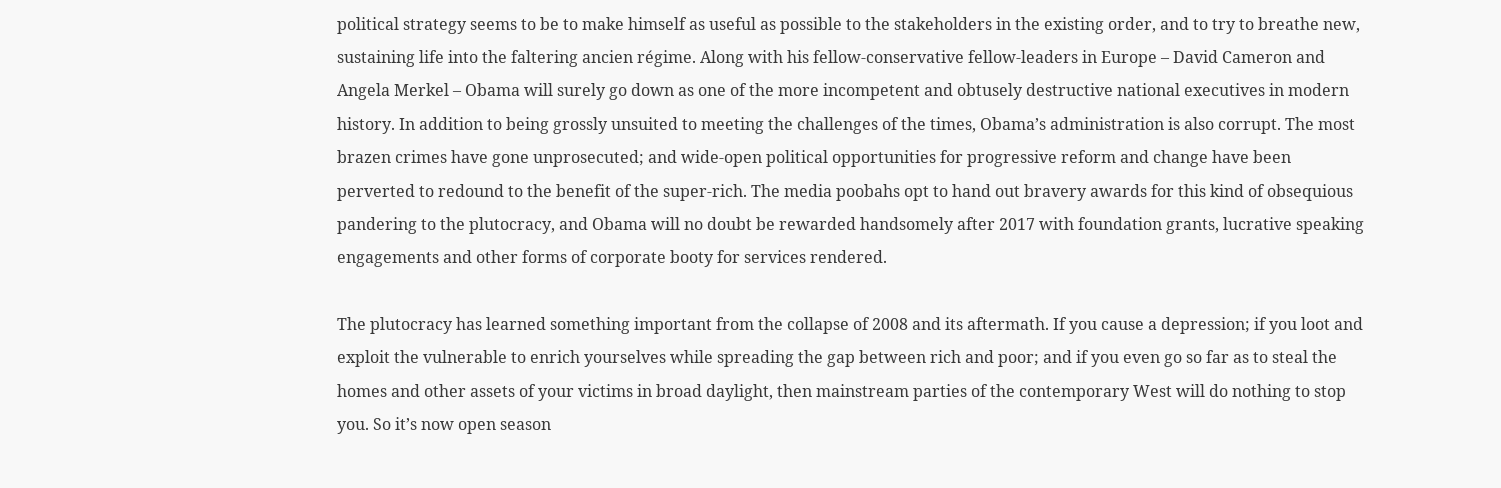political strategy seems to be to make himself as useful as possible to the stakeholders in the existing order, and to try to breathe new, sustaining life into the faltering ancien régime. Along with his fellow-conservative fellow-leaders in Europe – David Cameron and Angela Merkel – Obama will surely go down as one of the more incompetent and obtusely destructive national executives in modern history. In addition to being grossly unsuited to meeting the challenges of the times, Obama’s administration is also corrupt. The most brazen crimes have gone unprosecuted; and wide-open political opportunities for progressive reform and change have been perverted to redound to the benefit of the super-rich. The media poobahs opt to hand out bravery awards for this kind of obsequious pandering to the plutocracy, and Obama will no doubt be rewarded handsomely after 2017 with foundation grants, lucrative speaking engagements and other forms of corporate booty for services rendered.

The plutocracy has learned something important from the collapse of 2008 and its aftermath. If you cause a depression; if you loot and exploit the vulnerable to enrich yourselves while spreading the gap between rich and poor; and if you even go so far as to steal the homes and other assets of your victims in broad daylight, then mainstream parties of the contemporary West will do nothing to stop you. So it’s now open season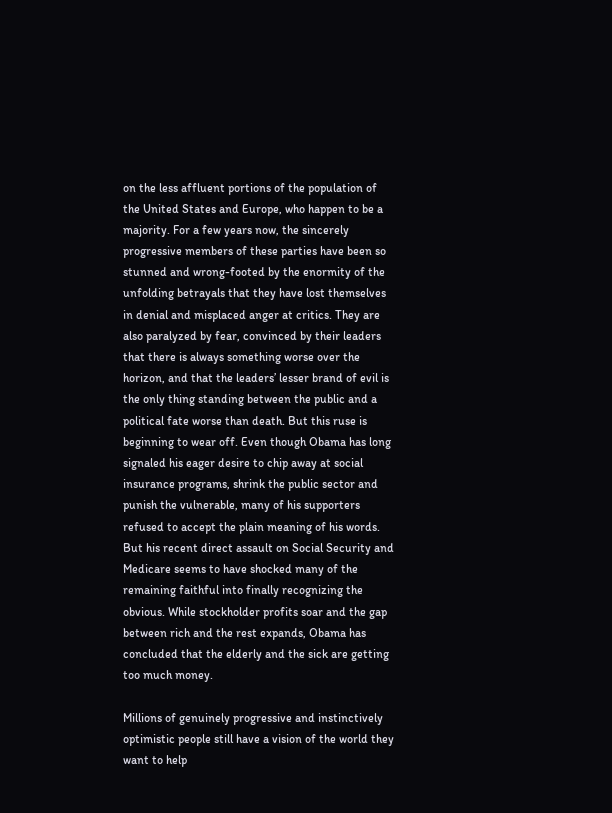on the less affluent portions of the population of the United States and Europe, who happen to be a majority. For a few years now, the sincerely progressive members of these parties have been so stunned and wrong-footed by the enormity of the unfolding betrayals that they have lost themselves in denial and misplaced anger at critics. They are also paralyzed by fear, convinced by their leaders that there is always something worse over the horizon, and that the leaders’ lesser brand of evil is the only thing standing between the public and a political fate worse than death. But this ruse is beginning to wear off. Even though Obama has long signaled his eager desire to chip away at social insurance programs, shrink the public sector and punish the vulnerable, many of his supporters refused to accept the plain meaning of his words. But his recent direct assault on Social Security and Medicare seems to have shocked many of the remaining faithful into finally recognizing the obvious. While stockholder profits soar and the gap between rich and the rest expands, Obama has concluded that the elderly and the sick are getting too much money.

Millions of genuinely progressive and instinctively optimistic people still have a vision of the world they want to help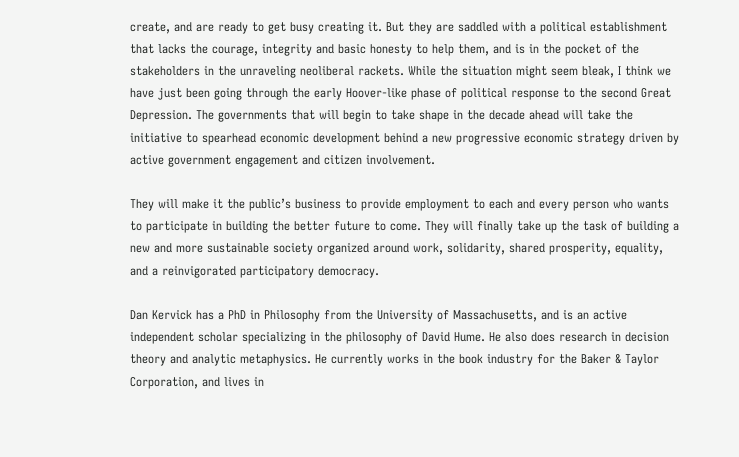create, and are ready to get busy creating it. But they are saddled with a political establishment that lacks the courage, integrity and basic honesty to help them, and is in the pocket of the stakeholders in the unraveling neoliberal rackets. While the situation might seem bleak, I think we have just been going through the early Hoover-like phase of political response to the second Great Depression. The governments that will begin to take shape in the decade ahead will take the initiative to spearhead economic development behind a new progressive economic strategy driven by active government engagement and citizen involvement.

They will make it the public’s business to provide employment to each and every person who wants to participate in building the better future to come. They will finally take up the task of building a new and more sustainable society organized around work, solidarity, shared prosperity, equality, and a reinvigorated participatory democracy.

Dan Kervick has a PhD in Philosophy from the University of Massachusetts, and is an active independent scholar specializing in the philosophy of David Hume. He also does research in decision theory and analytic metaphysics. He currently works in the book industry for the Baker & Taylor Corporation, and lives in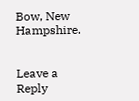Bow, New Hampshire.


Leave a Reply